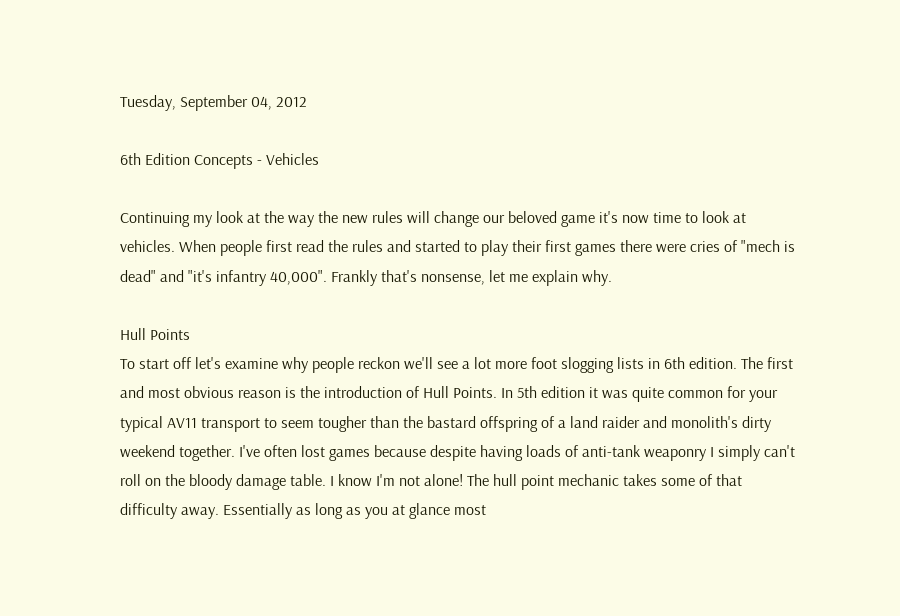Tuesday, September 04, 2012

6th Edition Concepts - Vehicles

Continuing my look at the way the new rules will change our beloved game it's now time to look at vehicles. When people first read the rules and started to play their first games there were cries of "mech is dead" and "it's infantry 40,000". Frankly that's nonsense, let me explain why.

Hull Points
To start off let's examine why people reckon we'll see a lot more foot slogging lists in 6th edition. The first and most obvious reason is the introduction of Hull Points. In 5th edition it was quite common for your typical AV11 transport to seem tougher than the bastard offspring of a land raider and monolith's dirty weekend together. I've often lost games because despite having loads of anti-tank weaponry I simply can't roll on the bloody damage table. I know I'm not alone! The hull point mechanic takes some of that difficulty away. Essentially as long as you at glance most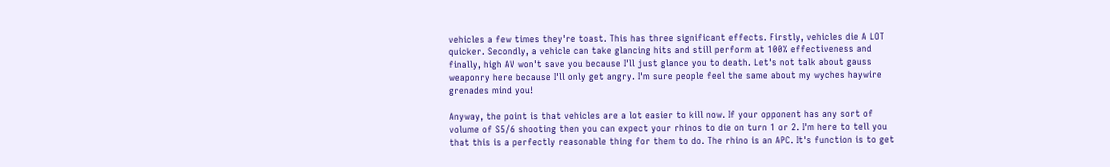vehicles a few times they're toast. This has three significant effects. Firstly, vehicles die A LOT quicker. Secondly, a vehicle can take glancing hits and still perform at 100% effectiveness and finally, high AV won't save you because I'll just glance you to death. Let's not talk about gauss weaponry here because I'll only get angry. I'm sure people feel the same about my wyches haywire grenades mind you!

Anyway, the point is that vehicles are a lot easier to kill now. If your opponent has any sort of volume of S5/6 shooting then you can expect your rhinos to die on turn 1 or 2. I'm here to tell you that this is a perfectly reasonable thing for them to do. The rhino is an APC. It's function is to get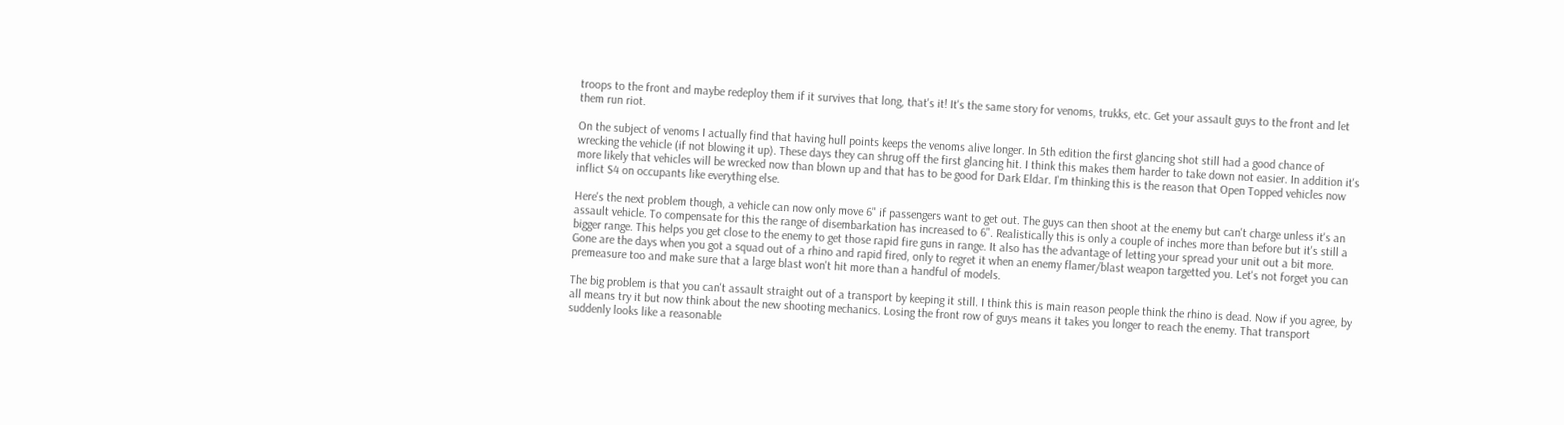troops to the front and maybe redeploy them if it survives that long, that's it! It's the same story for venoms, trukks, etc. Get your assault guys to the front and let them run riot.

On the subject of venoms I actually find that having hull points keeps the venoms alive longer. In 5th edition the first glancing shot still had a good chance of wrecking the vehicle (if not blowing it up). These days they can shrug off the first glancing hit. I think this makes them harder to take down not easier. In addition it's more likely that vehicles will be wrecked now than blown up and that has to be good for Dark Eldar. I'm thinking this is the reason that Open Topped vehicles now inflict S4 on occupants like everything else.

Here's the next problem though, a vehicle can now only move 6" if passengers want to get out. The guys can then shoot at the enemy but can't charge unless it's an assault vehicle. To compensate for this the range of disembarkation has increased to 6". Realistically this is only a couple of inches more than before but it's still a bigger range. This helps you get close to the enemy to get those rapid fire guns in range. It also has the advantage of letting your spread your unit out a bit more. Gone are the days when you got a squad out of a rhino and rapid fired, only to regret it when an enemy flamer/blast weapon targetted you. Let's not forget you can premeasure too and make sure that a large blast won't hit more than a handful of models.

The big problem is that you can't assault straight out of a transport by keeping it still. I think this is main reason people think the rhino is dead. Now if you agree, by all means try it but now think about the new shooting mechanics. Losing the front row of guys means it takes you longer to reach the enemy. That transport suddenly looks like a reasonable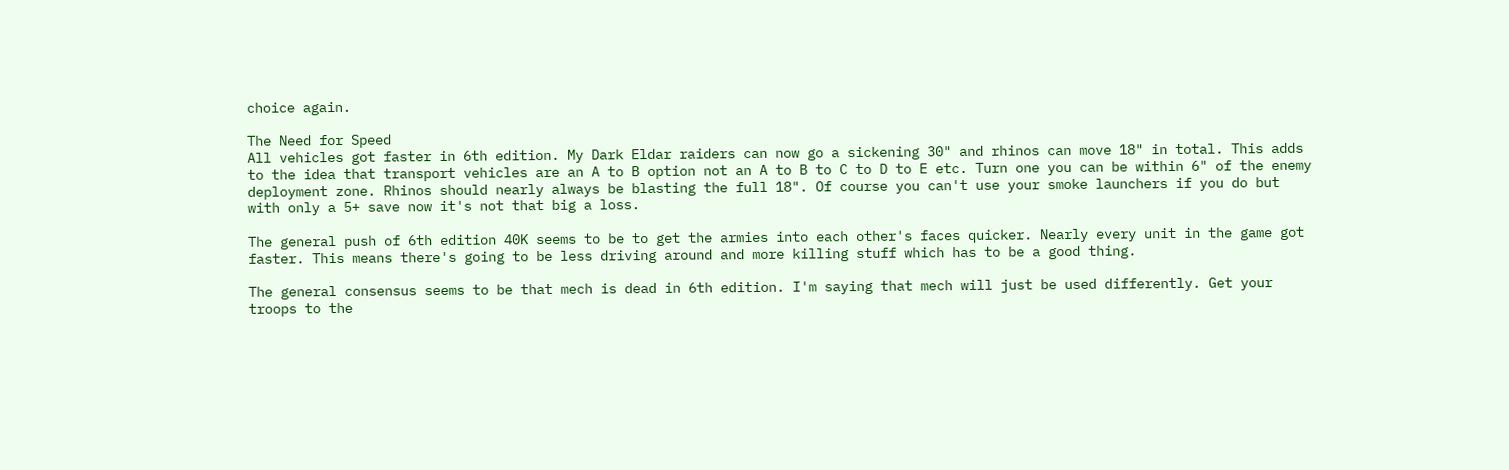choice again.

The Need for Speed
All vehicles got faster in 6th edition. My Dark Eldar raiders can now go a sickening 30" and rhinos can move 18" in total. This adds to the idea that transport vehicles are an A to B option not an A to B to C to D to E etc. Turn one you can be within 6" of the enemy deployment zone. Rhinos should nearly always be blasting the full 18". Of course you can't use your smoke launchers if you do but with only a 5+ save now it's not that big a loss.

The general push of 6th edition 40K seems to be to get the armies into each other's faces quicker. Nearly every unit in the game got faster. This means there's going to be less driving around and more killing stuff which has to be a good thing.

The general consensus seems to be that mech is dead in 6th edition. I'm saying that mech will just be used differently. Get your troops to the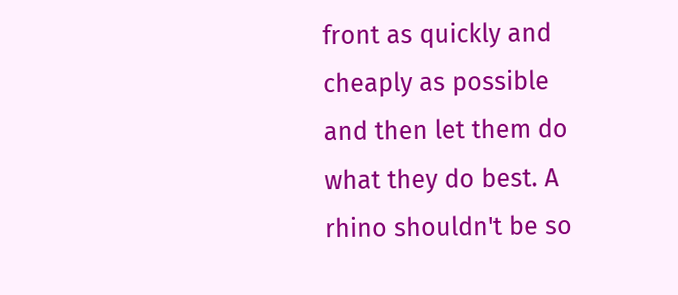front as quickly and cheaply as possible and then let them do what they do best. A rhino shouldn't be so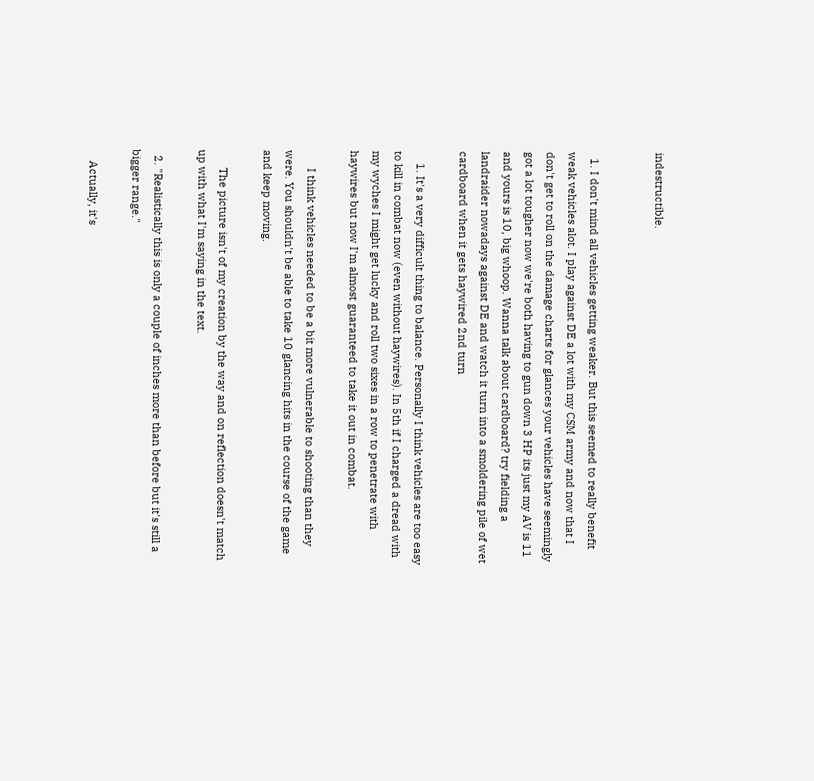indestructible.


  1. I don't mind all vehicles getting weaker. But this seemed to really benefit weak vehicles alot. I play against DE a lot with my CSM army and now that I don't get to roll on the damage charts for glances your vehicles have seemingly got a lot tougher now we're both having to gun down 3 HP its just my AV is 11 and yours is 10, big whoop. Wanna talk about cardboard? try fielding a landraider nowadays against DE and watch it turn into a smoldering pile of wet cardboard when it gets haywired 2nd turn

    1. It's a very difficult thing to balance. Personally I think vehicles are too easy to kill in combat now (even without haywires). In 5th if I charged a dread with my wyches I might get lucky and roll two sixes in a row to penetrate with haywires but now I'm almost guaranteed to take it out in combat.

      I think vehicles needed to be a bit more vulnerable to shooting than they were. You shouldn't be able to take 10 glancing hits in the course of the game and keep moving.

      The picture isn't of my creation by the way and on reflection doesn't match up with what I'm saying in the text.

  2. "Realistically this is only a couple of inches more than before but it's still a bigger range."

    Actually, it's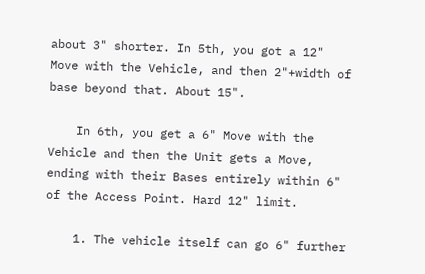about 3" shorter. In 5th, you got a 12" Move with the Vehicle, and then 2"+width of base beyond that. About 15".

    In 6th, you get a 6" Move with the Vehicle and then the Unit gets a Move, ending with their Bases entirely within 6" of the Access Point. Hard 12" limit.

    1. The vehicle itself can go 6" further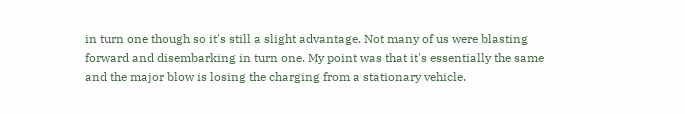in turn one though so it's still a slight advantage. Not many of us were blasting forward and disembarking in turn one. My point was that it's essentially the same and the major blow is losing the charging from a stationary vehicle.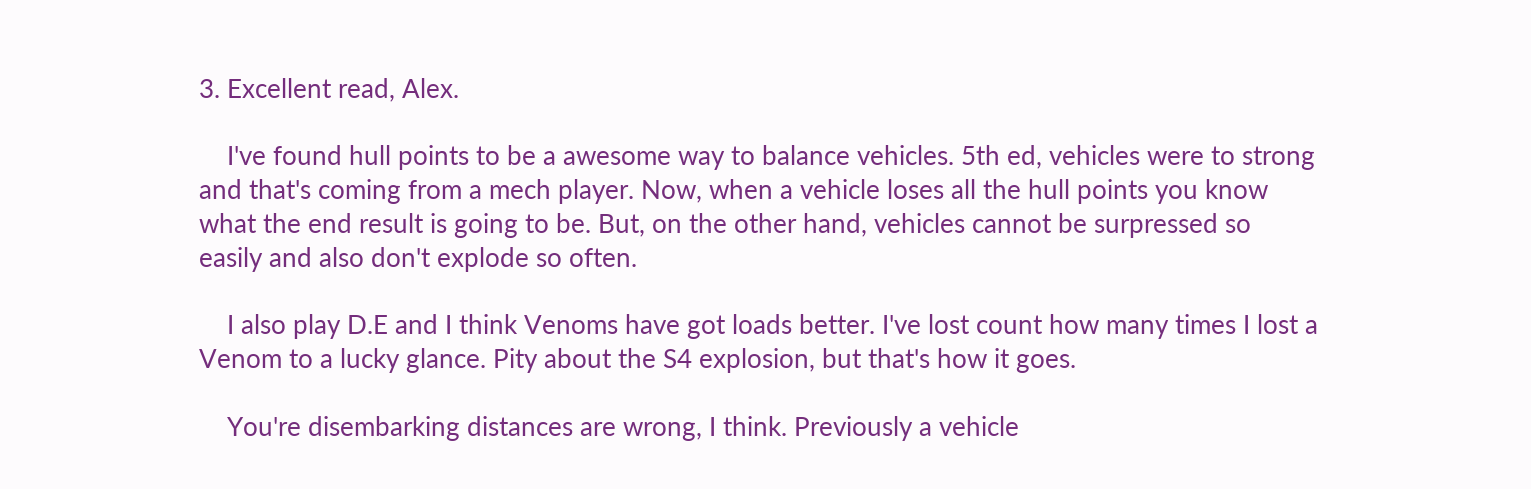3. Excellent read, Alex.

    I've found hull points to be a awesome way to balance vehicles. 5th ed, vehicles were to strong and that's coming from a mech player. Now, when a vehicle loses all the hull points you know what the end result is going to be. But, on the other hand, vehicles cannot be surpressed so easily and also don't explode so often.

    I also play D.E and I think Venoms have got loads better. I've lost count how many times I lost a Venom to a lucky glance. Pity about the S4 explosion, but that's how it goes.

    You're disembarking distances are wrong, I think. Previously a vehicle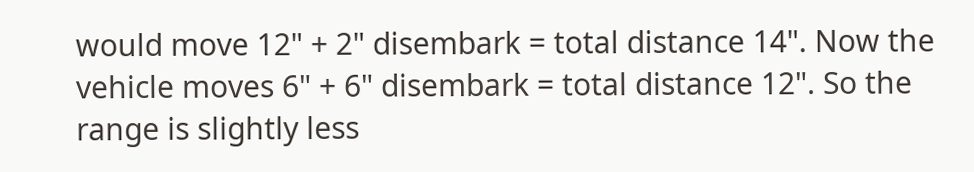would move 12" + 2" disembark = total distance 14". Now the vehicle moves 6" + 6" disembark = total distance 12". So the range is slightly less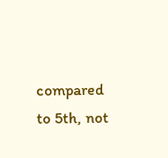compared to 5th, not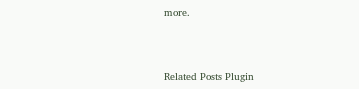more.



Related Posts Plugin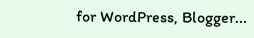for WordPress, Blogger...